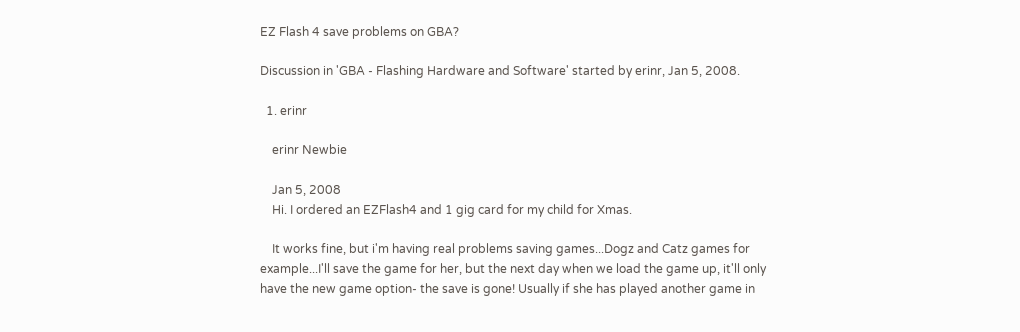EZ Flash 4 save problems on GBA?

Discussion in 'GBA - Flashing Hardware and Software' started by erinr, Jan 5, 2008.

  1. erinr

    erinr Newbie

    Jan 5, 2008
    Hi. I ordered an EZFlash4 and 1 gig card for my child for Xmas.

    It works fine, but i'm having real problems saving games...Dogz and Catz games for example...I'll save the game for her, but the next day when we load the game up, it'll only have the new game option- the save is gone! Usually if she has played another game in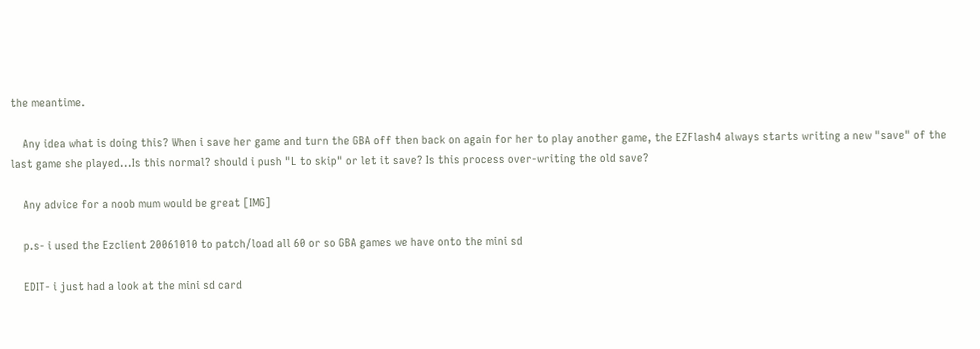the meantime.

    Any idea what is doing this? When i save her game and turn the GBA off then back on again for her to play another game, the EZFlash4 always starts writing a new "save" of the last game she played...Is this normal? should i push "L to skip" or let it save? Is this process over-writing the old save?

    Any advice for a noob mum would be great [IMG]

    p.s- i used the Ezclient 20061010 to patch/load all 60 or so GBA games we have onto the mini sd

    EDIT- i just had a look at the mini sd card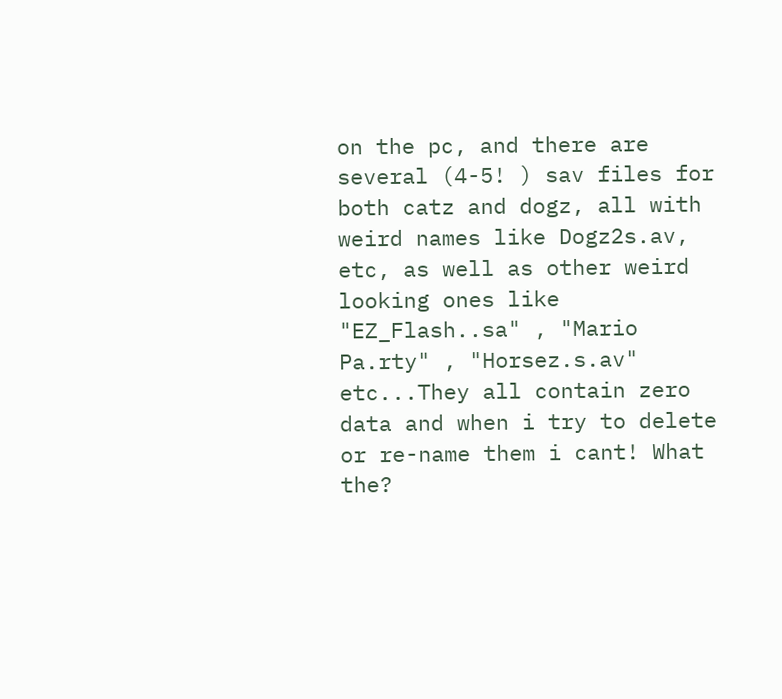on the pc, and there are several (4-5! ) sav files for both catz and dogz, all with weird names like Dogz2s.av, etc, as well as other weird looking ones like "EZ_Flash..sa" , "Mario Pa.rty" , "Horsez.s.av" etc...They all contain zero data and when i try to delete or re-name them i cant! What the?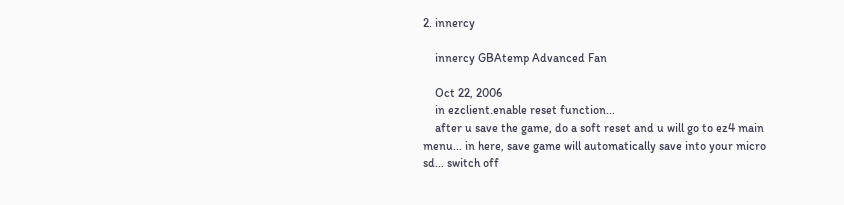2. innercy

    innercy GBAtemp Advanced Fan

    Oct 22, 2006
    in ezclient.enable reset function...
    after u save the game, do a soft reset and u will go to ez4 main menu... in here, save game will automatically save into your micro sd... switch off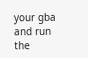your gba and run the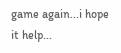game again...i hope it help...